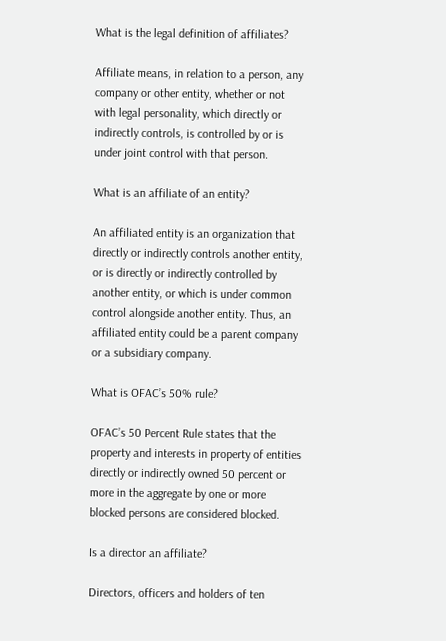What is the legal definition of affiliates?

Affiliate means, in relation to a person, any company or other entity, whether or not with legal personality, which directly or indirectly controls, is controlled by or is under joint control with that person.

What is an affiliate of an entity?

An affiliated entity is an organization that directly or indirectly controls another entity, or is directly or indirectly controlled by another entity, or which is under common control alongside another entity. Thus, an affiliated entity could be a parent company or a subsidiary company.

What is OFAC’s 50% rule?

OFAC’s 50 Percent Rule states that the property and interests in property of entities directly or indirectly owned 50 percent or more in the aggregate by one or more blocked persons are considered blocked.

Is a director an affiliate?

Directors, officers and holders of ten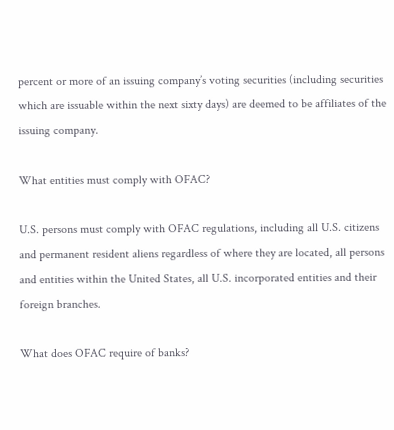percent or more of an issuing company’s voting securities (including securities which are issuable within the next sixty days) are deemed to be affiliates of the issuing company.

What entities must comply with OFAC?

U.S. persons must comply with OFAC regulations, including all U.S. citizens and permanent resident aliens regardless of where they are located, all persons and entities within the United States, all U.S. incorporated entities and their foreign branches.

What does OFAC require of banks?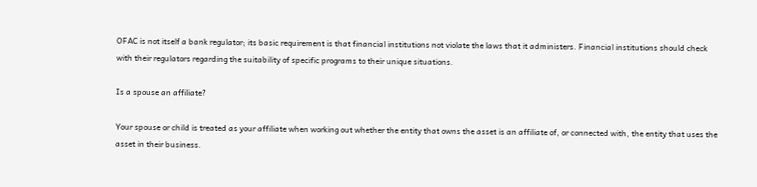OFAC is not itself a bank regulator; its basic requirement is that financial institutions not violate the laws that it administers. Financial institutions should check with their regulators regarding the suitability of specific programs to their unique situations.

Is a spouse an affiliate?

Your spouse or child is treated as your affiliate when working out whether the entity that owns the asset is an affiliate of, or connected with, the entity that uses the asset in their business.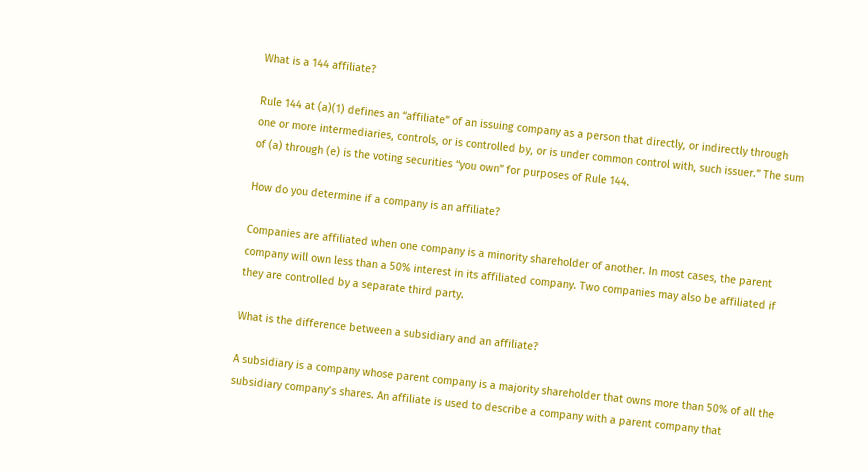What is a 144 affiliate?

Rule 144 at (a)(1) defines an “affiliate” of an issuing company as a person that directly, or indirectly through one or more intermediaries, controls, or is controlled by, or is under common control with, such issuer.” The sum of (a) through (e) is the voting securities “you own” for purposes of Rule 144.

How do you determine if a company is an affiliate?

Companies are affiliated when one company is a minority shareholder of another. In most cases, the parent company will own less than a 50% interest in its affiliated company. Two companies may also be affiliated if they are controlled by a separate third party.

What is the difference between a subsidiary and an affiliate?

A subsidiary is a company whose parent company is a majority shareholder that owns more than 50% of all the subsidiary company’s shares. An affiliate is used to describe a company with a parent company that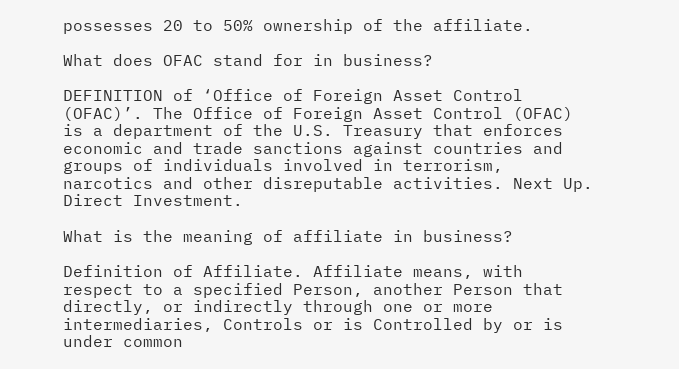possesses 20 to 50% ownership of the affiliate.

What does OFAC stand for in business?

DEFINITION of ‘Office of Foreign Asset Control (OFAC)’. The Office of Foreign Asset Control (OFAC) is a department of the U.S. Treasury that enforces economic and trade sanctions against countries and groups of individuals involved in terrorism, narcotics and other disreputable activities. Next Up. Direct Investment.

What is the meaning of affiliate in business?

Definition of Affiliate. Affiliate means, with respect to a specified Person, another Person that directly, or indirectly through one or more intermediaries, Controls or is Controlled by or is under common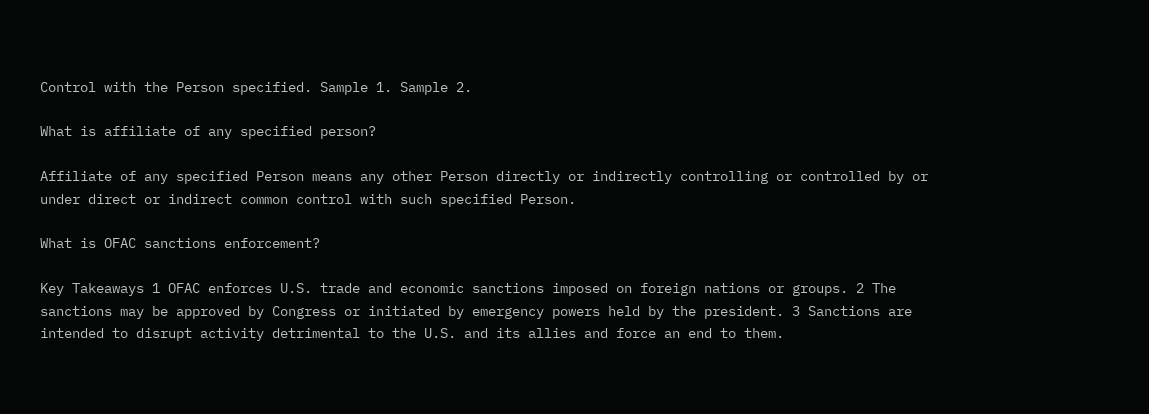Control with the Person specified. Sample 1. Sample 2.

What is affiliate of any specified person?

Affiliate of any specified Person means any other Person directly or indirectly controlling or controlled by or under direct or indirect common control with such specified Person.

What is OFAC sanctions enforcement?

Key Takeaways 1 OFAC enforces U.S. trade and economic sanctions imposed on foreign nations or groups. 2 The sanctions may be approved by Congress or initiated by emergency powers held by the president. 3 Sanctions are intended to disrupt activity detrimental to the U.S. and its allies and force an end to them.